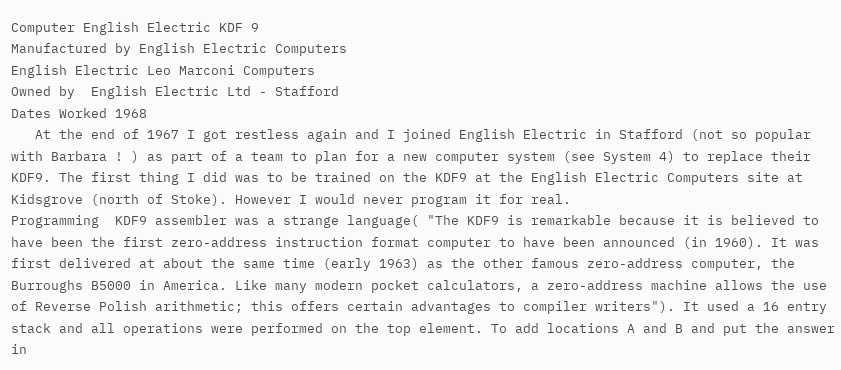Computer English Electric KDF 9
Manufactured by English Electric Computers
English Electric Leo Marconi Computers
Owned by  English Electric Ltd - Stafford
Dates Worked 1968
   At the end of 1967 I got restless again and I joined English Electric in Stafford (not so popular with Barbara ! ) as part of a team to plan for a new computer system (see System 4) to replace their KDF9. The first thing I did was to be trained on the KDF9 at the English Electric Computers site at Kidsgrove (north of Stoke). However I would never program it for real.
Programming  KDF9 assembler was a strange language( "The KDF9 is remarkable because it is believed to have been the first zero-address instruction format computer to have been announced (in 1960). It was first delivered at about the same time (early 1963) as the other famous zero-address computer, the Burroughs B5000 in America. Like many modern pocket calculators, a zero-address machine allows the use of Reverse Polish arithmetic; this offers certain advantages to compiler writers"). It used a 16 entry stack and all operations were performed on the top element. To add locations A and B and put the answer in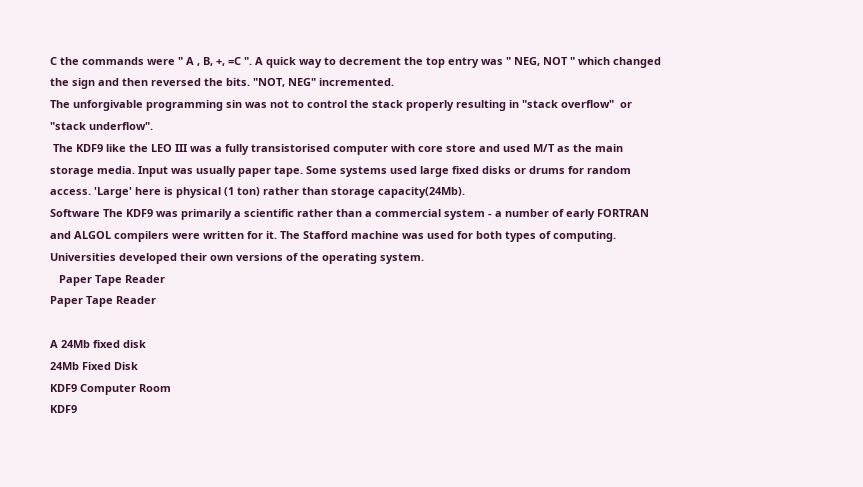C the commands were " A , B, +, =C ". A quick way to decrement the top entry was " NEG, NOT " which changed the sign and then reversed the bits. "NOT, NEG" incremented.
The unforgivable programming sin was not to control the stack properly resulting in "stack overflow"  or "stack underflow".
 The KDF9 like the LEO III was a fully transistorised computer with core store and used M/T as the main storage media. Input was usually paper tape. Some systems used large fixed disks or drums for random access. 'Large' here is physical (1 ton) rather than storage capacity(24Mb).
Software The KDF9 was primarily a scientific rather than a commercial system - a number of early FORTRAN and ALGOL compilers were written for it. The Stafford machine was used for both types of computing. Universities developed their own versions of the operating system.
   Paper Tape Reader
Paper Tape Reader

A 24Mb fixed disk
24Mb Fixed Disk
KDF9 Computer Room
KDF9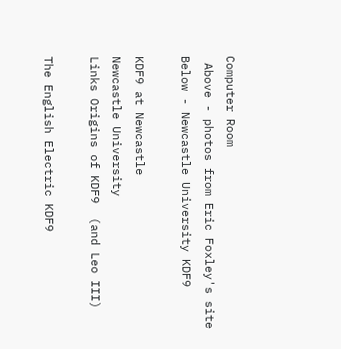Computer Room
 Above - photos from Eric Foxley's site
Below - Newcastle University KDF9

KDF9 at Newcastle
Newcastle University
Links Origins of KDF9  (and Leo III)

The English Electric KDF9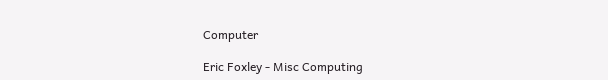Computer

Eric Foxley - Misc Computing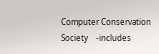Computer Conservation Society    -includes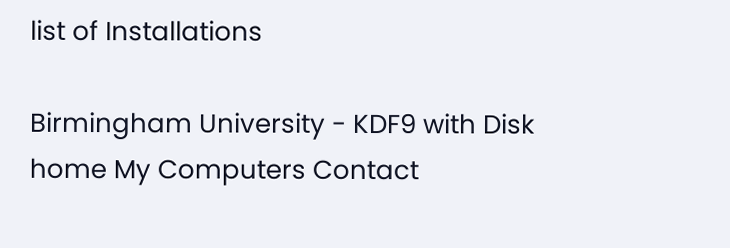list of Installations

Birmingham University - KDF9 with Disk
home My Computers Contact